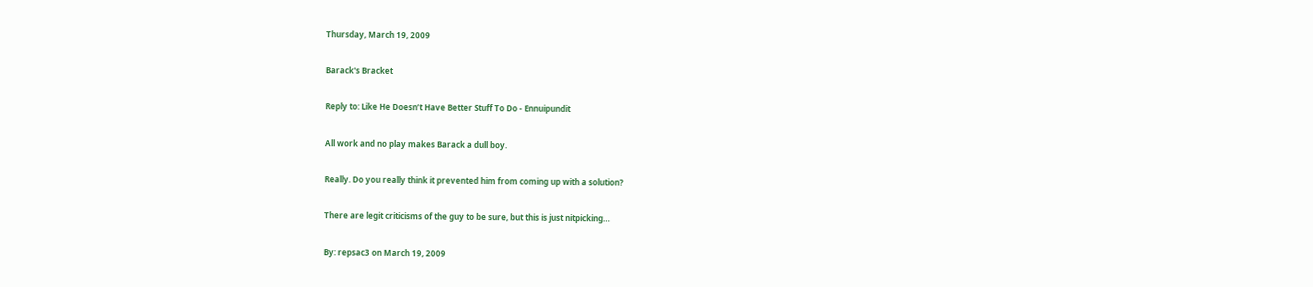Thursday, March 19, 2009

Barack's Bracket

Reply to: Like He Doesn’t Have Better Stuff To Do - Ennuipundit

All work and no play makes Barack a dull boy.

Really. Do you really think it prevented him from coming up with a solution?

There are legit criticisms of the guy to be sure, but this is just nitpicking…

By: repsac3 on March 19, 2009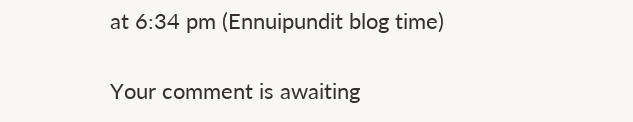at 6:34 pm (Ennuipundit blog time)

Your comment is awaiting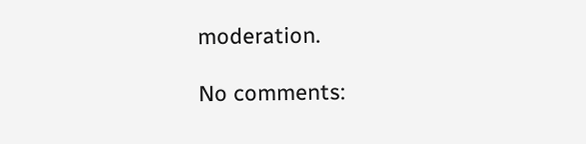moderation.

No comments: